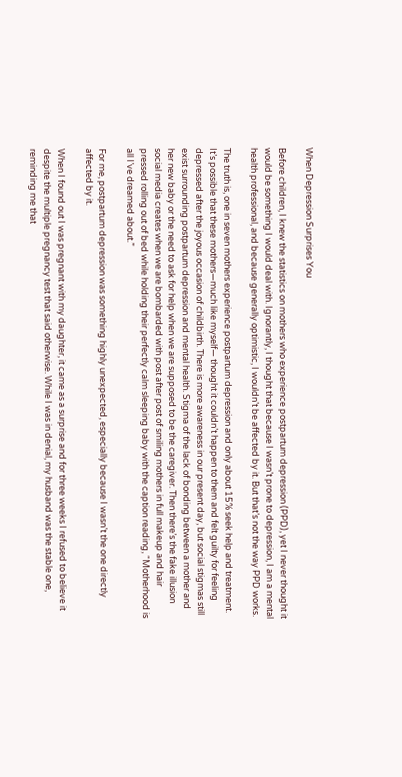When Depression Surprises You

Before children, I knew the statistics on mothers who experience postpartum depression (PPD), yet I never thought it would be something I would deal with. Ignorantly, I thought that because I wasn’t prone to depression, I am a mental health professional, and because generally optimistic, I wouldn’t be affected by it. But that’s not the way PPD works.

The truth is, one in seven mothers experience postpartum depression and only about 15% seek help and treatment. It’s possible that these mothers—much like myself— thought it couldn’t happen to them and felt guilty for feeling depressed after the joyous occasion of childbirth. There is more awareness in our present day, but social stigmas still exist surrounding postpartum depression and mental health. Stigma of the lack of bonding between a mother and her new baby or the need to ask for help when we are supposed to be the caregiver. Then there’s the fake illusion social media creates when we are bombarded with post after post of smiling mothers in full makeup and hair pressed rolling out of bed while holding their perfectly calm sleeping baby with the caption reading, “Motherhood is all I’ve dreamed about.”

For me, postpartum depression was something highly unexpected, especially because I wasn’t the one directly affected by it.

When I found out I was pregnant with my daughter, it came as a surprise and for three weeks I refused to believe it despite the multiple pregnancy test that said otherwise. While I was in denial, my husband was the stable one, reminding me that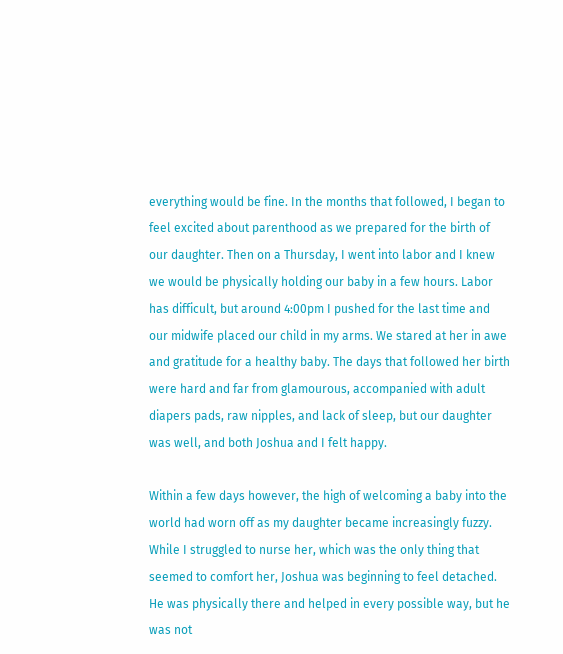everything would be fine. In the months that followed, I began to feel excited about parenthood as we prepared for the birth of our daughter. Then on a Thursday, I went into labor and I knew we would be physically holding our baby in a few hours. Labor has difficult, but around 4:00pm I pushed for the last time and our midwife placed our child in my arms. We stared at her in awe and gratitude for a healthy baby. The days that followed her birth were hard and far from glamourous, accompanied with adult diapers pads, raw nipples, and lack of sleep, but our daughter was well, and both Joshua and I felt happy.

Within a few days however, the high of welcoming a baby into the world had worn off as my daughter became increasingly fuzzy. While I struggled to nurse her, which was the only thing that seemed to comfort her, Joshua was beginning to feel detached. He was physically there and helped in every possible way, but he was not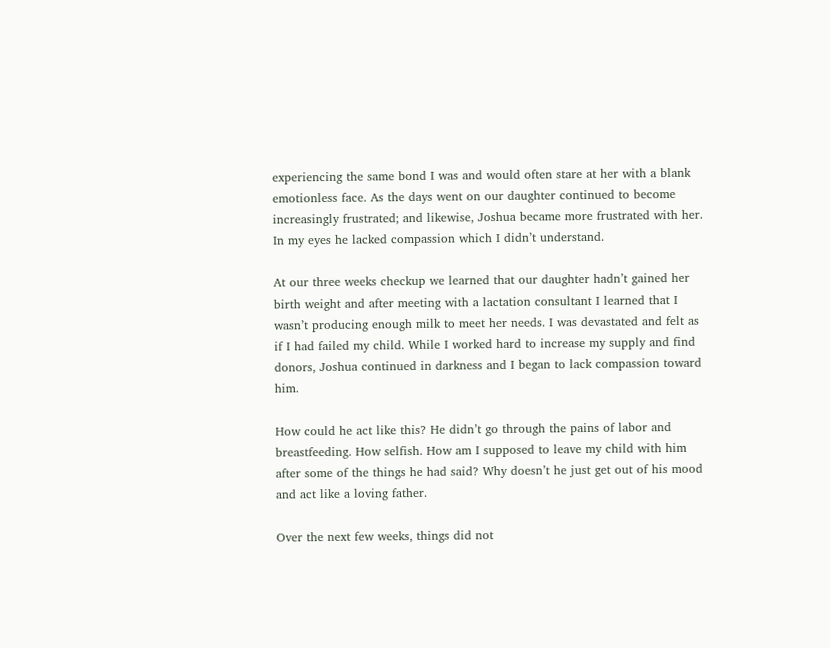experiencing the same bond I was and would often stare at her with a blank emotionless face. As the days went on our daughter continued to become increasingly frustrated; and likewise, Joshua became more frustrated with her. In my eyes he lacked compassion which I didn’t understand.

At our three weeks checkup we learned that our daughter hadn’t gained her birth weight and after meeting with a lactation consultant I learned that I wasn’t producing enough milk to meet her needs. I was devastated and felt as if I had failed my child. While I worked hard to increase my supply and find donors, Joshua continued in darkness and I began to lack compassion toward him.

How could he act like this? He didn’t go through the pains of labor and breastfeeding. How selfish. How am I supposed to leave my child with him after some of the things he had said? Why doesn’t he just get out of his mood and act like a loving father.

Over the next few weeks, things did not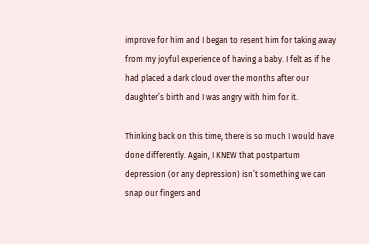improve for him and I began to resent him for taking away from my joyful experience of having a baby. I felt as if he had placed a dark cloud over the months after our daughter’s birth and I was angry with him for it.

Thinking back on this time, there is so much I would have done differently. Again, I KNEW that postpartum depression (or any depression) isn’t something we can snap our fingers and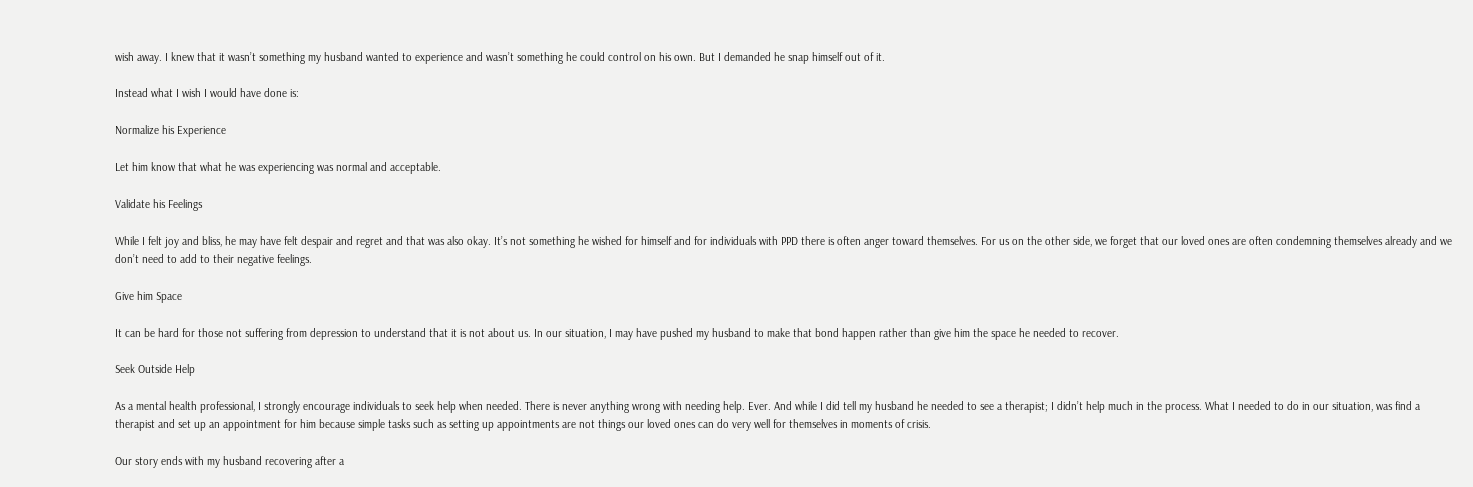wish away. I knew that it wasn’t something my husband wanted to experience and wasn’t something he could control on his own. But I demanded he snap himself out of it.

Instead what I wish I would have done is:

Normalize his Experience

Let him know that what he was experiencing was normal and acceptable.

Validate his Feelings

While I felt joy and bliss, he may have felt despair and regret and that was also okay. It’s not something he wished for himself and for individuals with PPD there is often anger toward themselves. For us on the other side, we forget that our loved ones are often condemning themselves already and we don’t need to add to their negative feelings.

Give him Space

It can be hard for those not suffering from depression to understand that it is not about us. In our situation, I may have pushed my husband to make that bond happen rather than give him the space he needed to recover.

Seek Outside Help

As a mental health professional, I strongly encourage individuals to seek help when needed. There is never anything wrong with needing help. Ever. And while I did tell my husband he needed to see a therapist; I didn’t help much in the process. What I needed to do in our situation, was find a therapist and set up an appointment for him because simple tasks such as setting up appointments are not things our loved ones can do very well for themselves in moments of crisis.

Our story ends with my husband recovering after a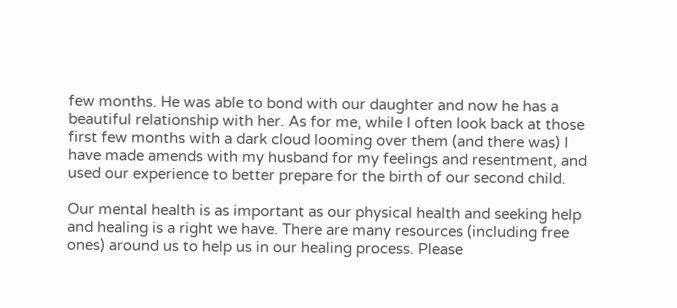few months. He was able to bond with our daughter and now he has a beautiful relationship with her. As for me, while I often look back at those first few months with a dark cloud looming over them (and there was) I have made amends with my husband for my feelings and resentment, and used our experience to better prepare for the birth of our second child.

Our mental health is as important as our physical health and seeking help and healing is a right we have. There are many resources (including free ones) around us to help us in our healing process. Please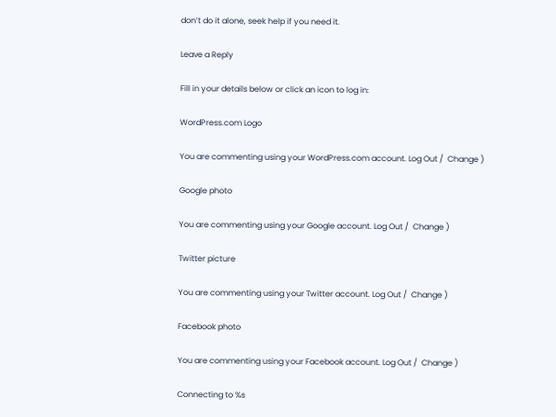don’t do it alone, seek help if you need it.

Leave a Reply

Fill in your details below or click an icon to log in:

WordPress.com Logo

You are commenting using your WordPress.com account. Log Out /  Change )

Google photo

You are commenting using your Google account. Log Out /  Change )

Twitter picture

You are commenting using your Twitter account. Log Out /  Change )

Facebook photo

You are commenting using your Facebook account. Log Out /  Change )

Connecting to %s